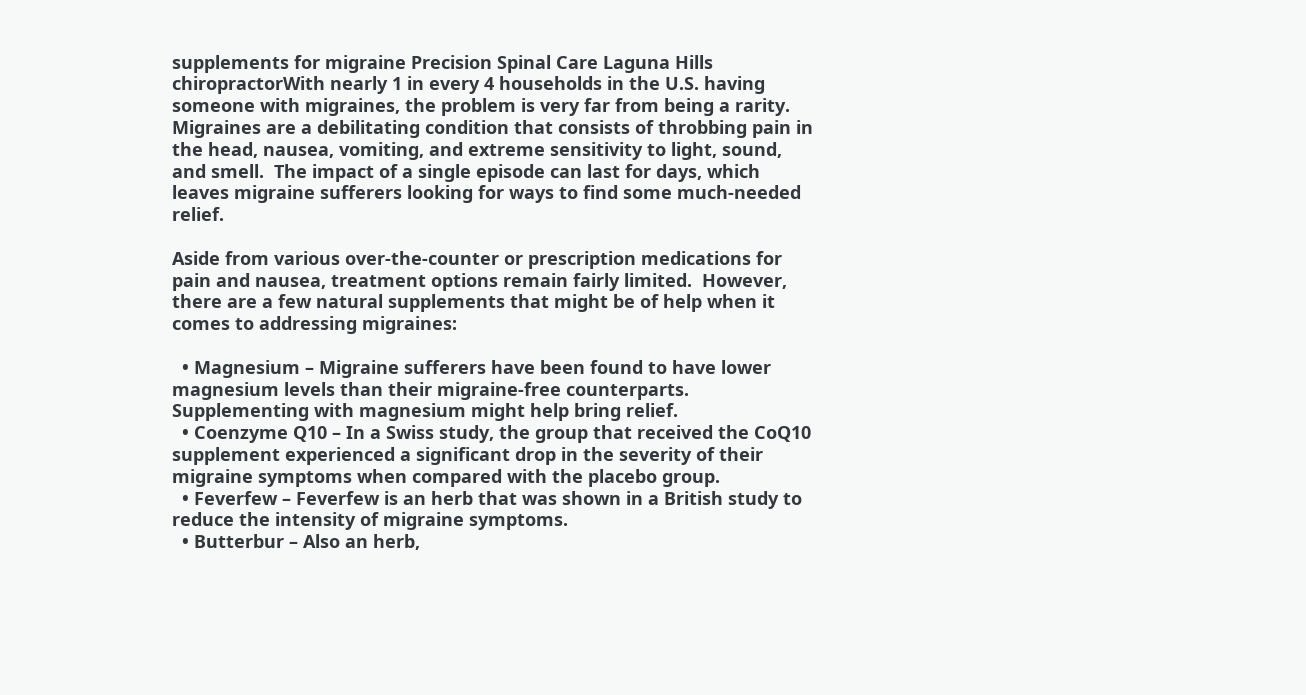supplements for migraine Precision Spinal Care Laguna Hills chiropractorWith nearly 1 in every 4 households in the U.S. having someone with migraines, the problem is very far from being a rarity.  Migraines are a debilitating condition that consists of throbbing pain in the head, nausea, vomiting, and extreme sensitivity to light, sound, and smell.  The impact of a single episode can last for days, which leaves migraine sufferers looking for ways to find some much-needed relief.

Aside from various over-the-counter or prescription medications for pain and nausea, treatment options remain fairly limited.  However, there are a few natural supplements that might be of help when it comes to addressing migraines:

  • Magnesium – Migraine sufferers have been found to have lower magnesium levels than their migraine-free counterparts.  Supplementing with magnesium might help bring relief.
  • Coenzyme Q10 – In a Swiss study, the group that received the CoQ10 supplement experienced a significant drop in the severity of their migraine symptoms when compared with the placebo group.
  • Feverfew – Feverfew is an herb that was shown in a British study to reduce the intensity of migraine symptoms.
  • Butterbur – Also an herb,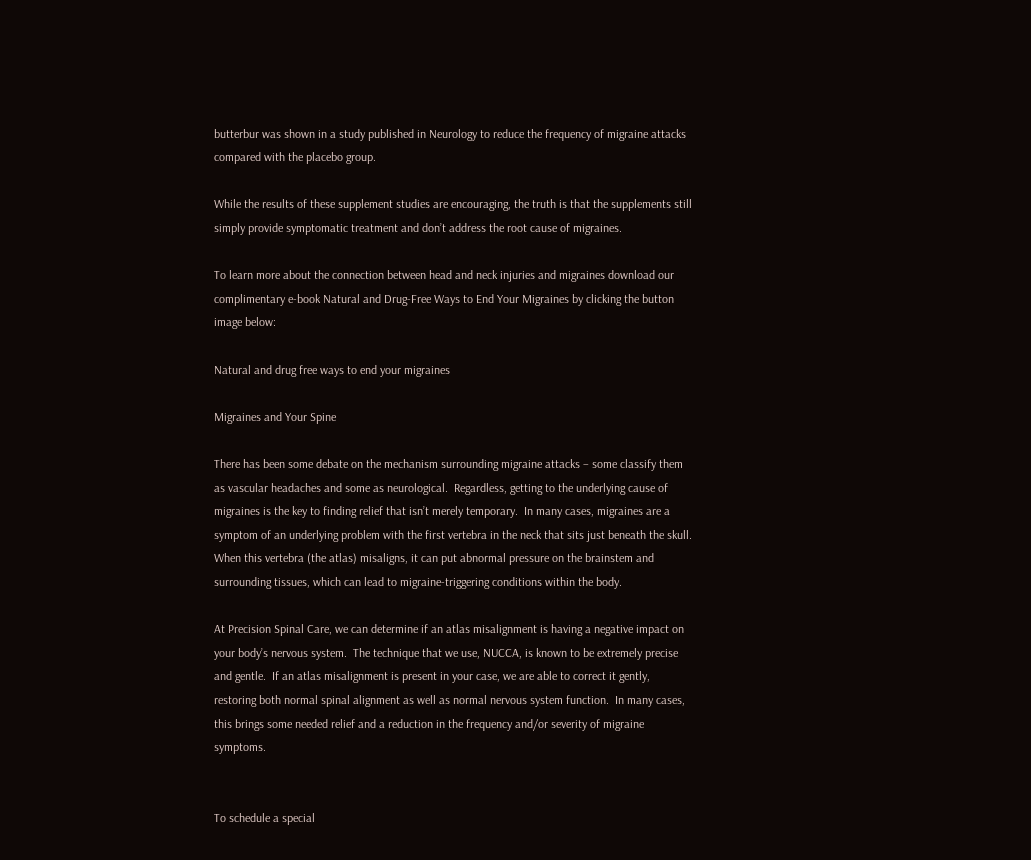butterbur was shown in a study published in Neurology to reduce the frequency of migraine attacks compared with the placebo group.

While the results of these supplement studies are encouraging, the truth is that the supplements still simply provide symptomatic treatment and don’t address the root cause of migraines.

To learn more about the connection between head and neck injuries and migraines download our complimentary e-book Natural and Drug-Free Ways to End Your Migraines by clicking the button image below:

Natural and drug free ways to end your migraines

Migraines and Your Spine

There has been some debate on the mechanism surrounding migraine attacks – some classify them as vascular headaches and some as neurological.  Regardless, getting to the underlying cause of migraines is the key to finding relief that isn’t merely temporary.  In many cases, migraines are a symptom of an underlying problem with the first vertebra in the neck that sits just beneath the skull.  When this vertebra (the atlas) misaligns, it can put abnormal pressure on the brainstem and surrounding tissues, which can lead to migraine-triggering conditions within the body.

At Precision Spinal Care, we can determine if an atlas misalignment is having a negative impact on your body’s nervous system.  The technique that we use, NUCCA, is known to be extremely precise and gentle.  If an atlas misalignment is present in your case, we are able to correct it gently, restoring both normal spinal alignment as well as normal nervous system function.  In many cases, this brings some needed relief and a reduction in the frequency and/or severity of migraine symptoms.


To schedule a special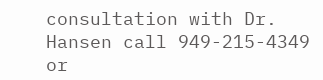consultation with Dr. Hansen call 949-215-4349 or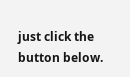just click the button below.